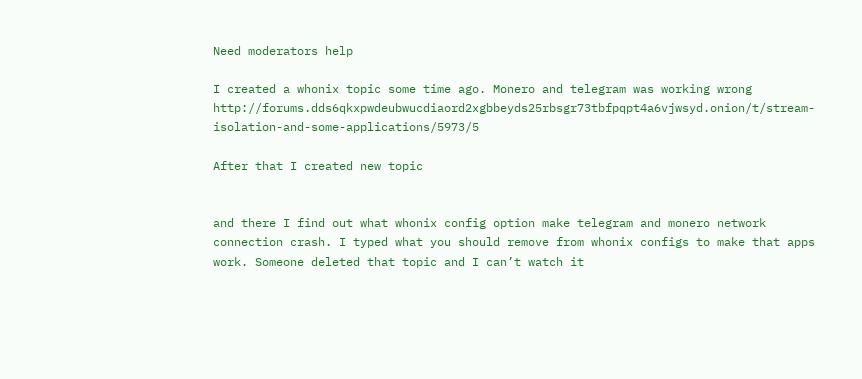Need moderators help

I created a whonix topic some time ago. Monero and telegram was working wrong http://forums.dds6qkxpwdeubwucdiaord2xgbbeyds25rbsgr73tbfpqpt4a6vjwsyd.onion/t/stream-isolation-and-some-applications/5973/5

After that I created new topic


and there I find out what whonix config option make telegram and monero network connection crash. I typed what you should remove from whonix configs to make that apps work. Someone deleted that topic and I can’t watch it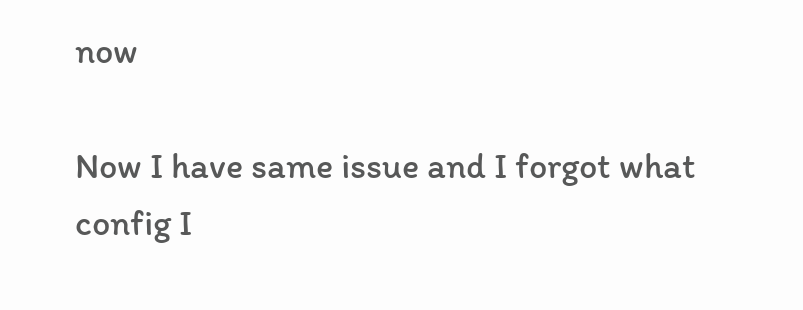now

Now I have same issue and I forgot what config I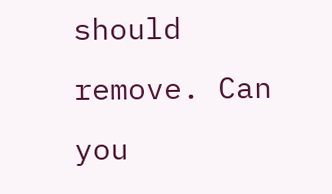should remove. Can you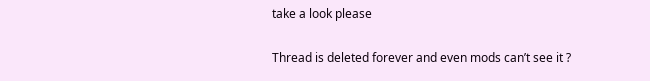take a look please

Thread is deleted forever and even mods can’t see it ?